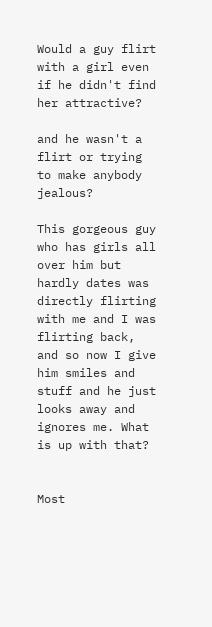Would a guy flirt with a girl even if he didn't find her attractive?

and he wasn't a flirt or trying to make anybody jealous?

This gorgeous guy who has girls all over him but hardly dates was directly flirting with me and I was flirting back, and so now I give him smiles and stuff and he just looks away and ignores me. What is up with that?


Most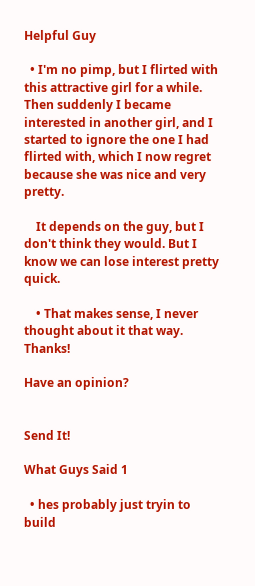Helpful Guy

  • I'm no pimp, but I flirted with this attractive girl for a while. Then suddenly I became interested in another girl, and I started to ignore the one I had flirted with, which I now regret because she was nice and very pretty.

    It depends on the guy, but I don't think they would. But I know we can lose interest pretty quick.

    • That makes sense, I never thought about it that way. Thanks!

Have an opinion?


Send It!

What Guys Said 1

  • hes probably just tryin to build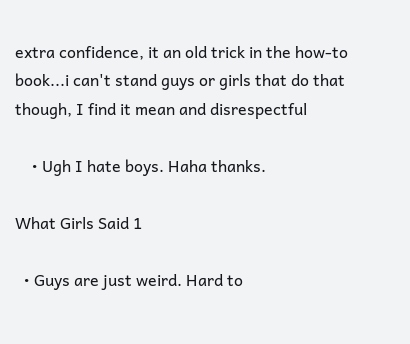extra confidence, it an old trick in the how-to book...i can't stand guys or girls that do that though, I find it mean and disrespectful

    • Ugh I hate boys. Haha thanks.

What Girls Said 1

  • Guys are just weird. Hard to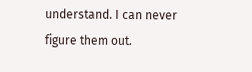understand. I can never figure them out.